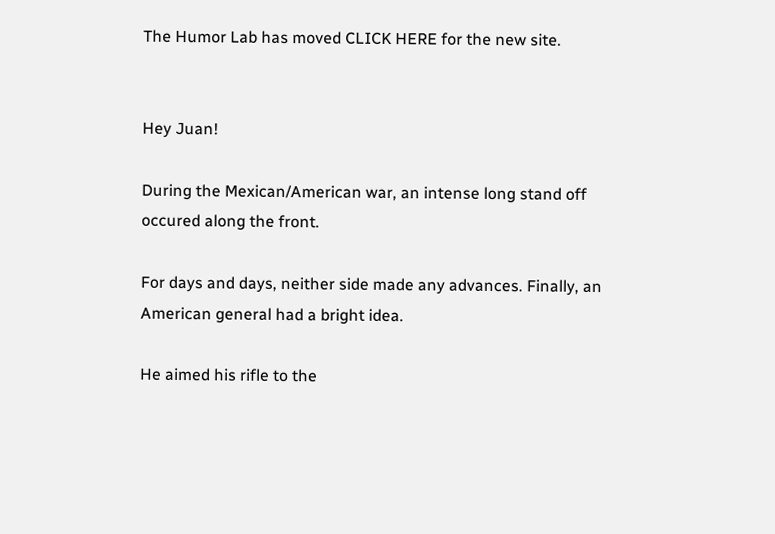The Humor Lab has moved CLICK HERE for the new site.


Hey Juan!

During the Mexican/American war, an intense long stand off occured along the front.

For days and days, neither side made any advances. Finally, an American general had a bright idea.

He aimed his rifle to the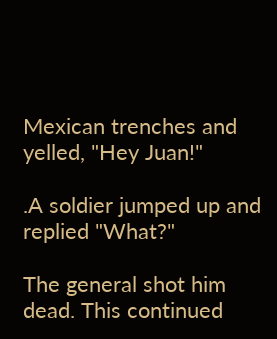Mexican trenches and yelled, "Hey Juan!"

.A soldier jumped up and replied "What?"

The general shot him dead. This continued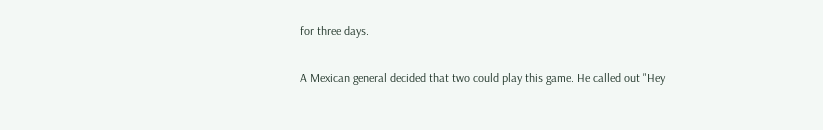for three days.

A Mexican general decided that two could play this game. He called out "Hey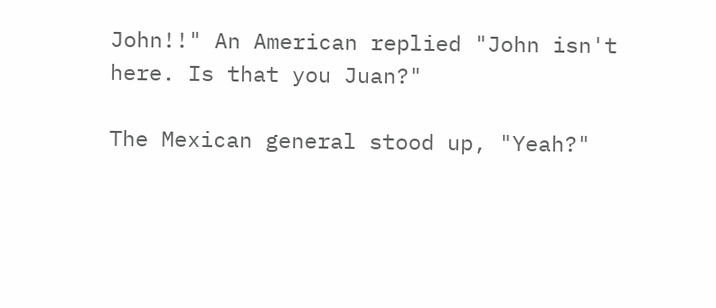John!!" An American replied "John isn't here. Is that you Juan?"

The Mexican general stood up, "Yeah?"